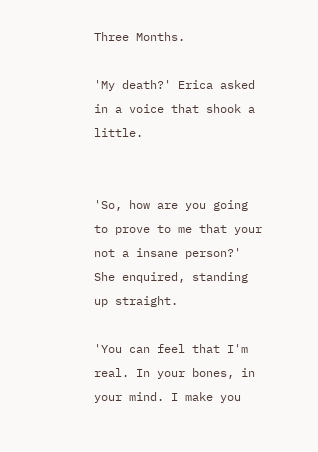Three Months.

'My death?' Erica asked in a voice that shook a little.


'So, how are you going to prove to me that your not a insane person?' She enquired, standing up straight.

'You can feel that I'm real. In your bones, in your mind. I make you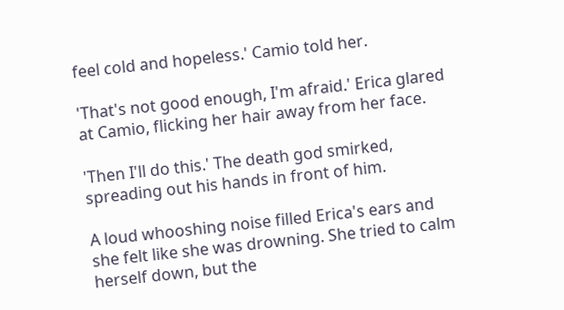feel cold and hopeless.' Camio told her.

'That's not good enough, I'm afraid.' Erica glared at Camio, flicking her hair away from her face.

'Then I'll do this.' The death god smirked, spreading out his hands in front of him.

A loud whooshing noise filled Erica's ears and she felt like she was drowning. She tried to calm herself down, but the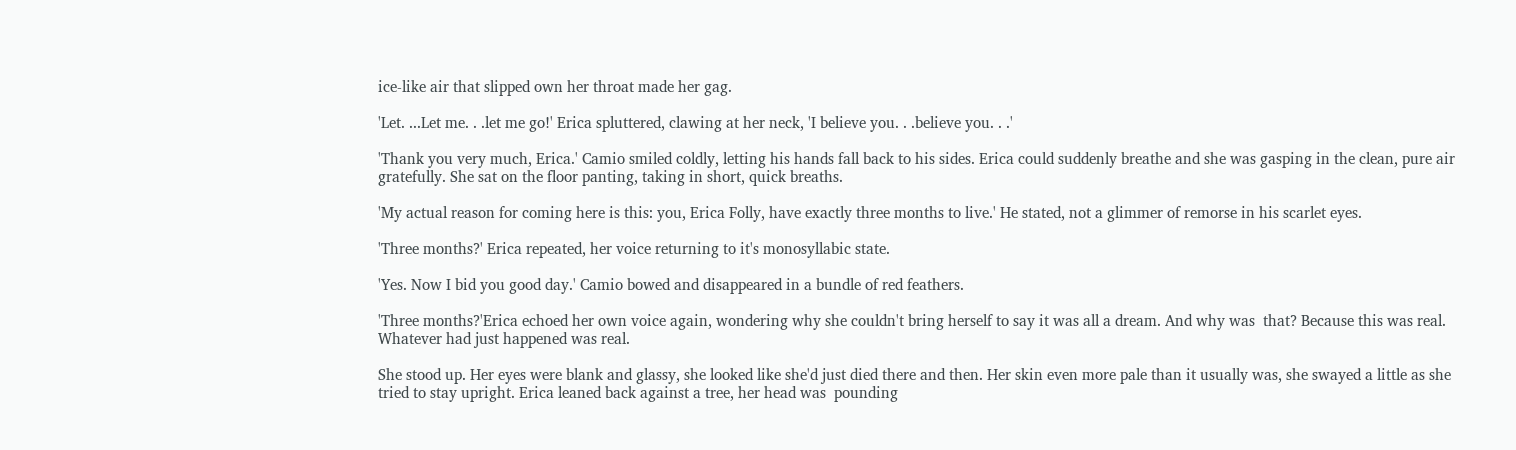ice-like air that slipped own her throat made her gag.

'Let. ...Let me. . .let me go!' Erica spluttered, clawing at her neck, 'I believe you. . .believe you. . .'

'Thank you very much, Erica.' Camio smiled coldly, letting his hands fall back to his sides. Erica could suddenly breathe and she was gasping in the clean, pure air gratefully. She sat on the floor panting, taking in short, quick breaths.

'My actual reason for coming here is this: you, Erica Folly, have exactly three months to live.' He stated, not a glimmer of remorse in his scarlet eyes.

'Three months?' Erica repeated, her voice returning to it's monosyllabic state.

'Yes. Now I bid you good day.' Camio bowed and disappeared in a bundle of red feathers.

'Three months?'Erica echoed her own voice again, wondering why she couldn't bring herself to say it was all a dream. And why was  that? Because this was real. Whatever had just happened was real.

She stood up. Her eyes were blank and glassy, she looked like she'd just died there and then. Her skin even more pale than it usually was, she swayed a little as she tried to stay upright. Erica leaned back against a tree, her head was  pounding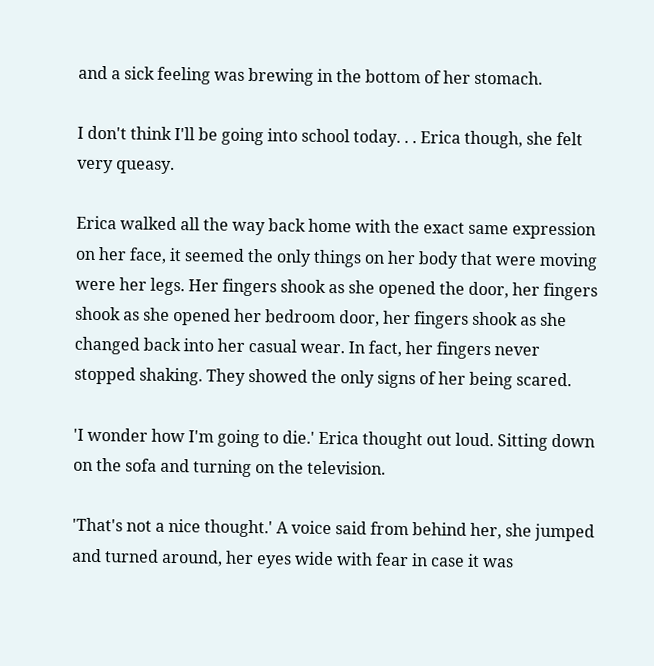and a sick feeling was brewing in the bottom of her stomach.

I don't think I'll be going into school today. . . Erica though, she felt very queasy.

Erica walked all the way back home with the exact same expression on her face, it seemed the only things on her body that were moving were her legs. Her fingers shook as she opened the door, her fingers shook as she opened her bedroom door, her fingers shook as she changed back into her casual wear. In fact, her fingers never stopped shaking. They showed the only signs of her being scared.

'I wonder how I'm going to die.' Erica thought out loud. Sitting down on the sofa and turning on the television.

'That's not a nice thought.' A voice said from behind her, she jumped and turned around, her eyes wide with fear in case it was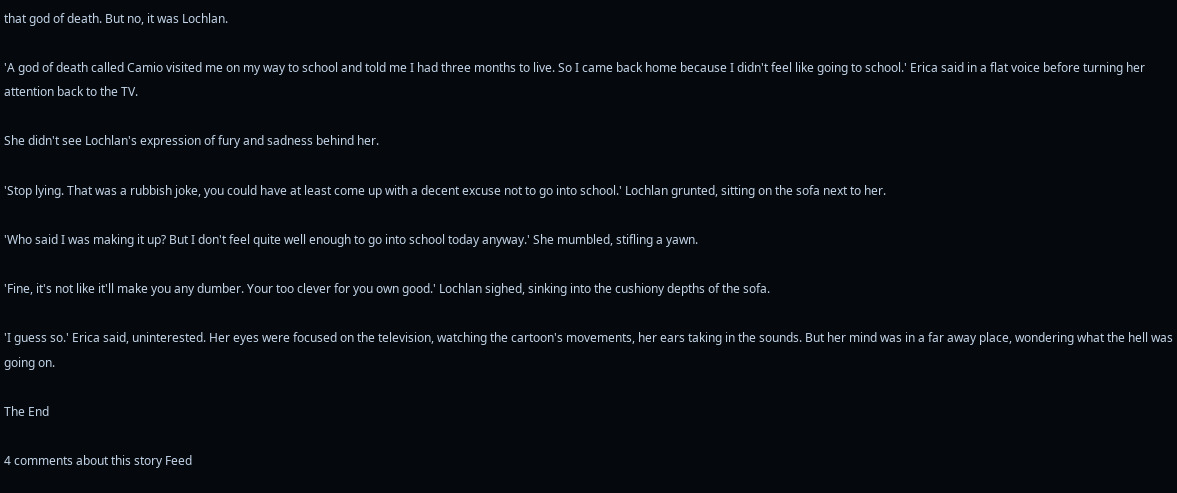that god of death. But no, it was Lochlan.

'A god of death called Camio visited me on my way to school and told me I had three months to live. So I came back home because I didn't feel like going to school.' Erica said in a flat voice before turning her attention back to the TV.

She didn't see Lochlan's expression of fury and sadness behind her.

'Stop lying. That was a rubbish joke, you could have at least come up with a decent excuse not to go into school.' Lochlan grunted, sitting on the sofa next to her.

'Who said I was making it up? But I don't feel quite well enough to go into school today anyway.' She mumbled, stifling a yawn.

'Fine, it's not like it'll make you any dumber. Your too clever for you own good.' Lochlan sighed, sinking into the cushiony depths of the sofa.

'I guess so.' Erica said, uninterested. Her eyes were focused on the television, watching the cartoon's movements, her ears taking in the sounds. But her mind was in a far away place, wondering what the hell was going on.

The End

4 comments about this story Feed